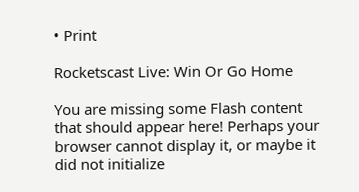• Print

Rocketscast Live: Win Or Go Home

You are missing some Flash content that should appear here! Perhaps your browser cannot display it, or maybe it did not initialize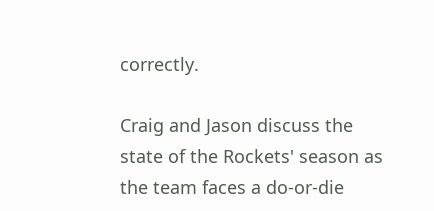correctly.

Craig and Jason discuss the state of the Rockets' season as the team faces a do-or-die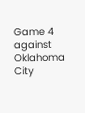Game 4 against Oklahoma City